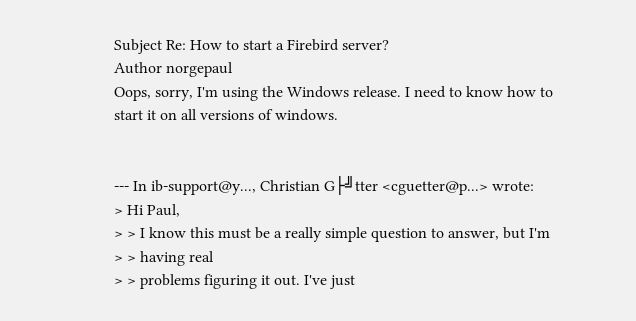Subject Re: How to start a Firebird server?
Author norgepaul
Oops, sorry, I'm using the Windows release. I need to know how to
start it on all versions of windows.


--- In ib-support@y..., Christian G├╝tter <cguetter@p...> wrote:
> Hi Paul,
> > I know this must be a really simple question to answer, but I'm
> > having real
> > problems figuring it out. I've just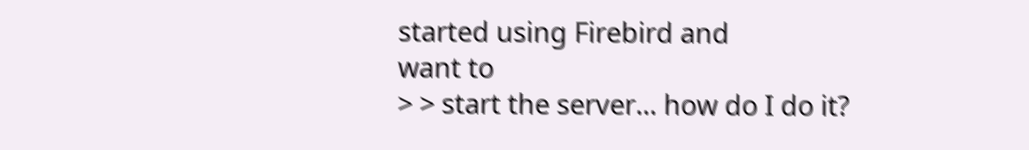started using Firebird and
want to
> > start the server... how do I do it?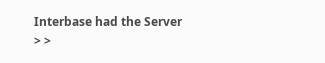Interbase had the Server
> >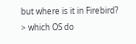but where is it in Firebird?
> which OS do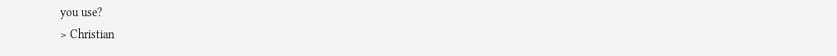you use?
> Christian